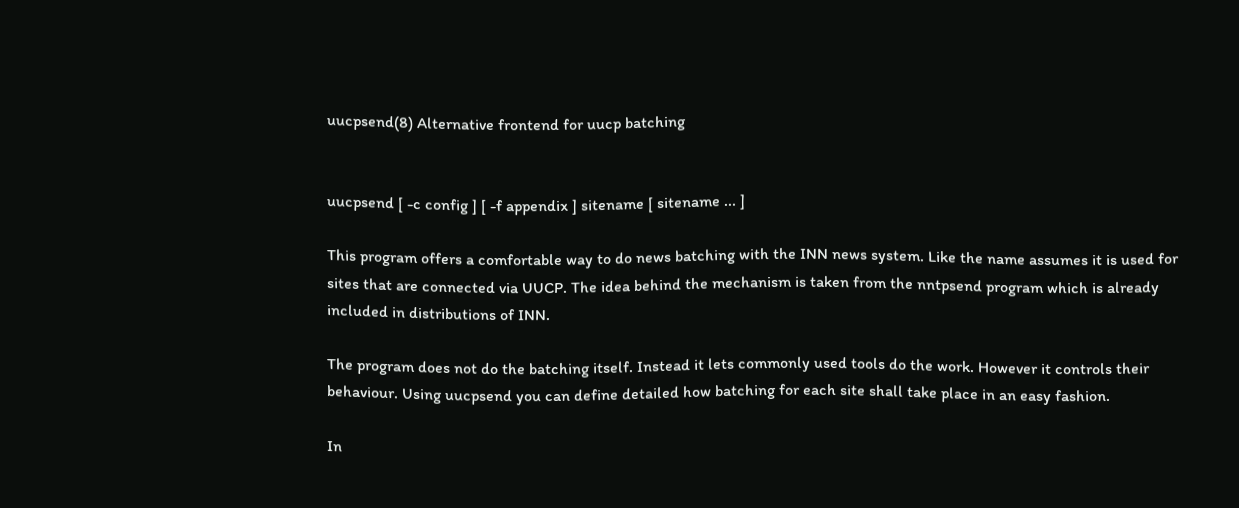uucpsend(8) Alternative frontend for uucp batching


uucpsend [ -c config ] [ -f appendix ] sitename [ sitename ... ]

This program offers a comfortable way to do news batching with the INN news system. Like the name assumes it is used for sites that are connected via UUCP. The idea behind the mechanism is taken from the nntpsend program which is already included in distributions of INN.

The program does not do the batching itself. Instead it lets commonly used tools do the work. However it controls their behaviour. Using uucpsend you can define detailed how batching for each site shall take place in an easy fashion.

In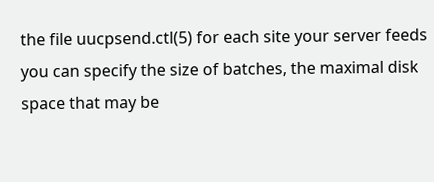the file uucpsend.ctl(5) for each site your server feeds you can specify the size of batches, the maximal disk space that may be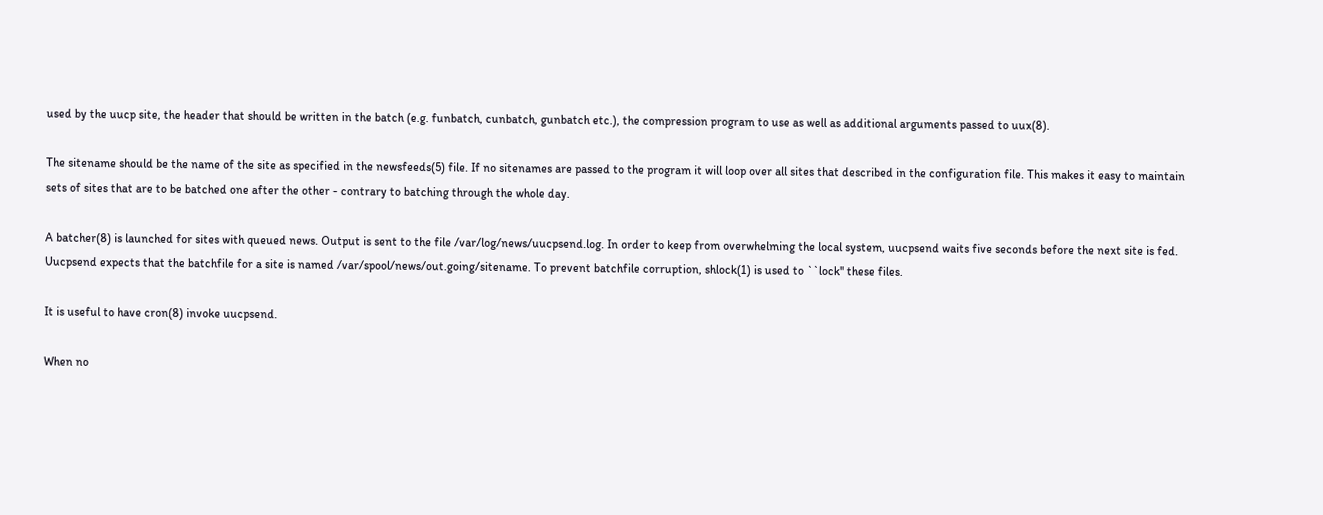used by the uucp site, the header that should be written in the batch (e.g. funbatch, cunbatch, gunbatch etc.), the compression program to use as well as additional arguments passed to uux(8).

The sitename should be the name of the site as specified in the newsfeeds(5) file. If no sitenames are passed to the program it will loop over all sites that described in the configuration file. This makes it easy to maintain sets of sites that are to be batched one after the other - contrary to batching through the whole day.

A batcher(8) is launched for sites with queued news. Output is sent to the file /var/log/news/uucpsend.log. In order to keep from overwhelming the local system, uucpsend waits five seconds before the next site is fed. Uucpsend expects that the batchfile for a site is named /var/spool/news/out.going/sitename. To prevent batchfile corruption, shlock(1) is used to ``lock'' these files.

It is useful to have cron(8) invoke uucpsend.

When no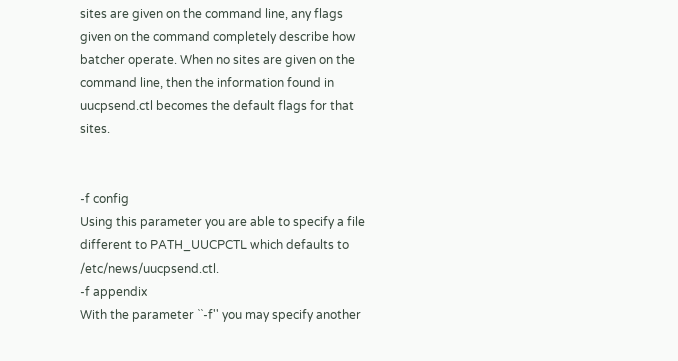sites are given on the command line, any flags given on the command completely describe how batcher operate. When no sites are given on the command line, then the information found in uucpsend.ctl becomes the default flags for that sites.


-f config
Using this parameter you are able to specify a file different to PATH_UUCPCTL which defaults to /etc/news/uucpsend.ctl.
-f appendix
With the parameter ``-f'' you may specify another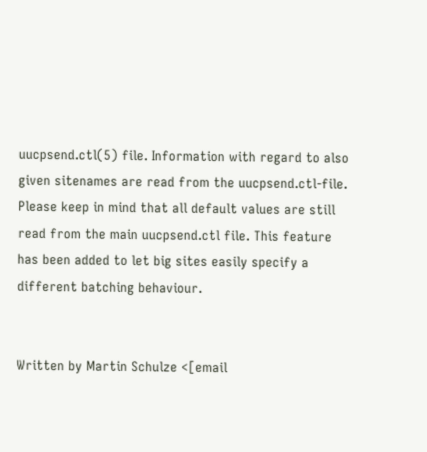uucpsend.ctl(5) file. Information with regard to also given sitenames are read from the uucpsend.ctl-file. Please keep in mind that all default values are still read from the main uucpsend.ctl file. This feature has been added to let big sites easily specify a different batching behaviour.


Written by Martin Schulze <[email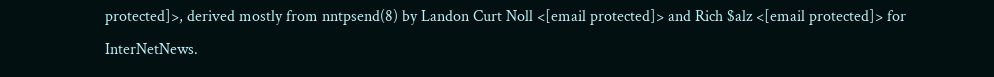protected]>, derived mostly from nntpsend(8) by Landon Curt Noll <[email protected]> and Rich $alz <[email protected]> for InterNetNews.